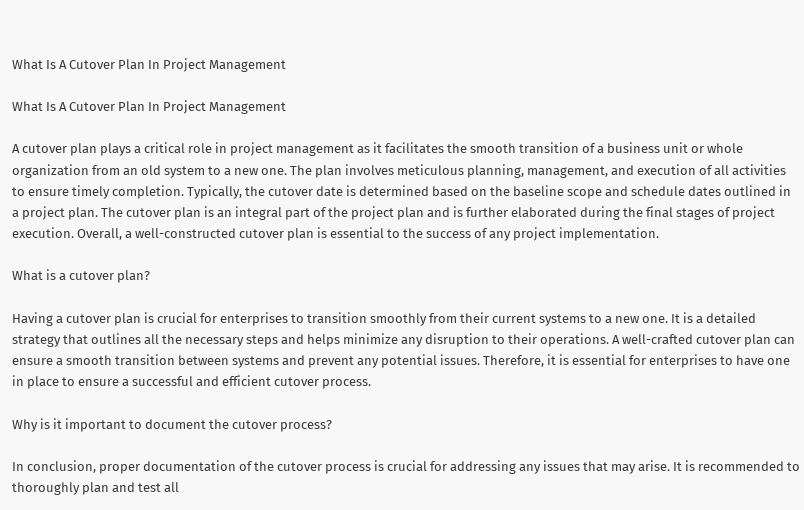What Is A Cutover Plan In Project Management

What Is A Cutover Plan In Project Management

A cutover plan plays a critical role in project management as it facilitates the smooth transition of a business unit or whole organization from an old system to a new one. The plan involves meticulous planning, management, and execution of all activities to ensure timely completion. Typically, the cutover date is determined based on the baseline scope and schedule dates outlined in a project plan. The cutover plan is an integral part of the project plan and is further elaborated during the final stages of project execution. Overall, a well-constructed cutover plan is essential to the success of any project implementation.

What is a cutover plan?

Having a cutover plan is crucial for enterprises to transition smoothly from their current systems to a new one. It is a detailed strategy that outlines all the necessary steps and helps minimize any disruption to their operations. A well-crafted cutover plan can ensure a smooth transition between systems and prevent any potential issues. Therefore, it is essential for enterprises to have one in place to ensure a successful and efficient cutover process.

Why is it important to document the cutover process?

In conclusion, proper documentation of the cutover process is crucial for addressing any issues that may arise. It is recommended to thoroughly plan and test all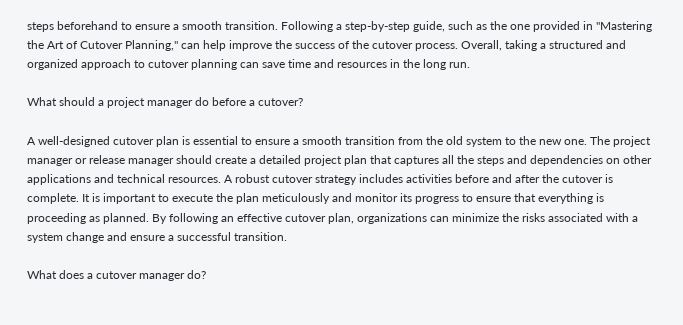steps beforehand to ensure a smooth transition. Following a step-by-step guide, such as the one provided in "Mastering the Art of Cutover Planning," can help improve the success of the cutover process. Overall, taking a structured and organized approach to cutover planning can save time and resources in the long run.

What should a project manager do before a cutover?

A well-designed cutover plan is essential to ensure a smooth transition from the old system to the new one. The project manager or release manager should create a detailed project plan that captures all the steps and dependencies on other applications and technical resources. A robust cutover strategy includes activities before and after the cutover is complete. It is important to execute the plan meticulously and monitor its progress to ensure that everything is proceeding as planned. By following an effective cutover plan, organizations can minimize the risks associated with a system change and ensure a successful transition.

What does a cutover manager do?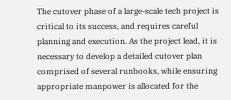The cutover phase of a large-scale tech project is critical to its success, and requires careful planning and execution. As the project lead, it is necessary to develop a detailed cutover plan comprised of several runbooks, while ensuring appropriate manpower is allocated for the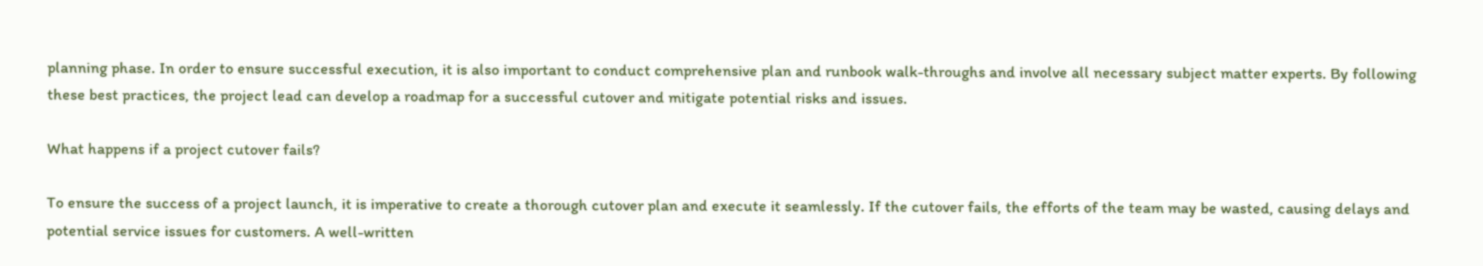planning phase. In order to ensure successful execution, it is also important to conduct comprehensive plan and runbook walk-throughs and involve all necessary subject matter experts. By following these best practices, the project lead can develop a roadmap for a successful cutover and mitigate potential risks and issues.

What happens if a project cutover fails?

To ensure the success of a project launch, it is imperative to create a thorough cutover plan and execute it seamlessly. If the cutover fails, the efforts of the team may be wasted, causing delays and potential service issues for customers. A well-written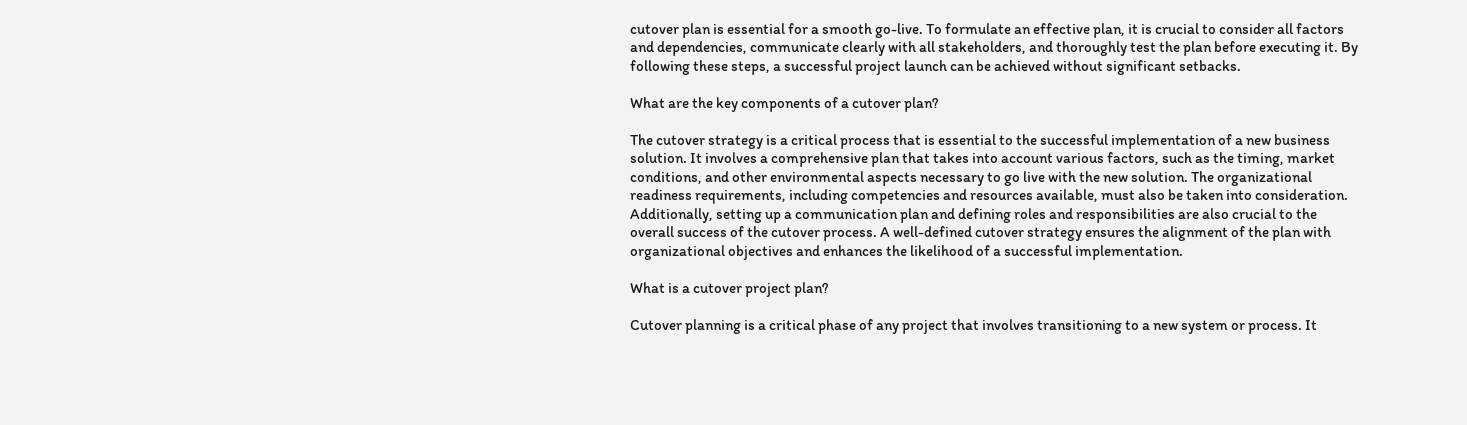cutover plan is essential for a smooth go-live. To formulate an effective plan, it is crucial to consider all factors and dependencies, communicate clearly with all stakeholders, and thoroughly test the plan before executing it. By following these steps, a successful project launch can be achieved without significant setbacks.

What are the key components of a cutover plan?

The cutover strategy is a critical process that is essential to the successful implementation of a new business solution. It involves a comprehensive plan that takes into account various factors, such as the timing, market conditions, and other environmental aspects necessary to go live with the new solution. The organizational readiness requirements, including competencies and resources available, must also be taken into consideration. Additionally, setting up a communication plan and defining roles and responsibilities are also crucial to the overall success of the cutover process. A well-defined cutover strategy ensures the alignment of the plan with organizational objectives and enhances the likelihood of a successful implementation.

What is a cutover project plan?

Cutover planning is a critical phase of any project that involves transitioning to a new system or process. It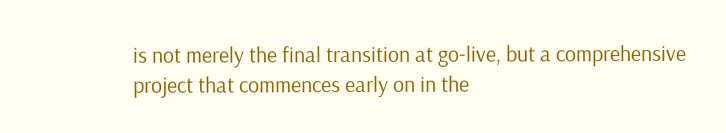is not merely the final transition at go-live, but a comprehensive project that commences early on in the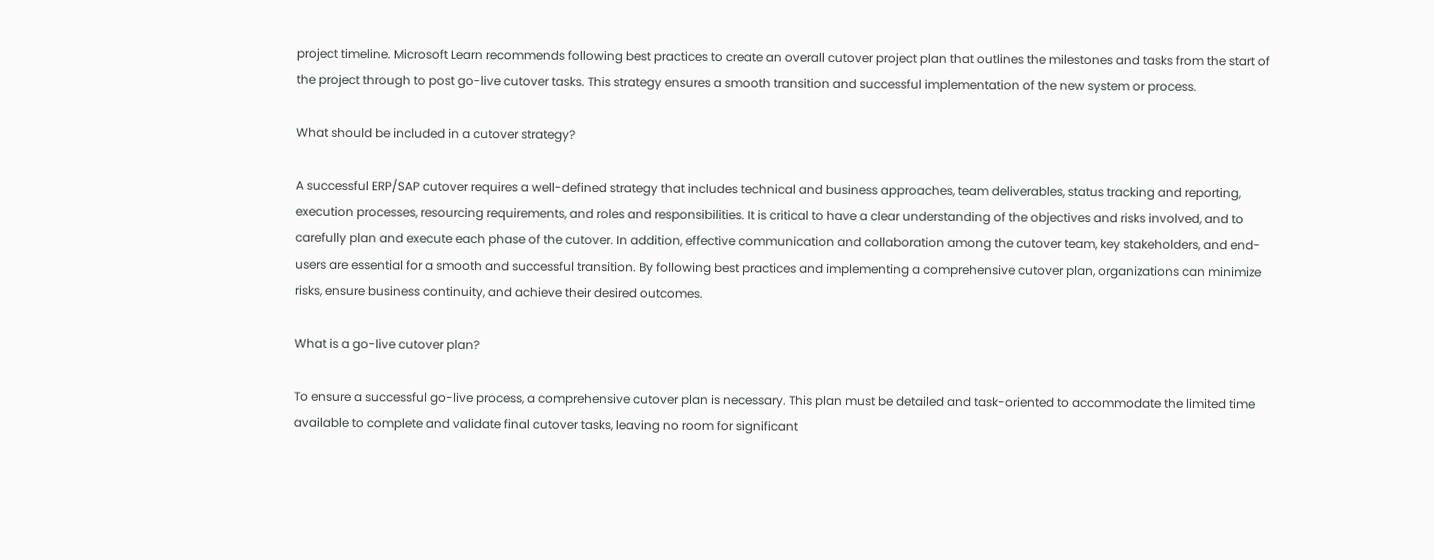project timeline. Microsoft Learn recommends following best practices to create an overall cutover project plan that outlines the milestones and tasks from the start of the project through to post go-live cutover tasks. This strategy ensures a smooth transition and successful implementation of the new system or process.

What should be included in a cutover strategy?

A successful ERP/SAP cutover requires a well-defined strategy that includes technical and business approaches, team deliverables, status tracking and reporting, execution processes, resourcing requirements, and roles and responsibilities. It is critical to have a clear understanding of the objectives and risks involved, and to carefully plan and execute each phase of the cutover. In addition, effective communication and collaboration among the cutover team, key stakeholders, and end-users are essential for a smooth and successful transition. By following best practices and implementing a comprehensive cutover plan, organizations can minimize risks, ensure business continuity, and achieve their desired outcomes.

What is a go-live cutover plan?

To ensure a successful go-live process, a comprehensive cutover plan is necessary. This plan must be detailed and task-oriented to accommodate the limited time available to complete and validate final cutover tasks, leaving no room for significant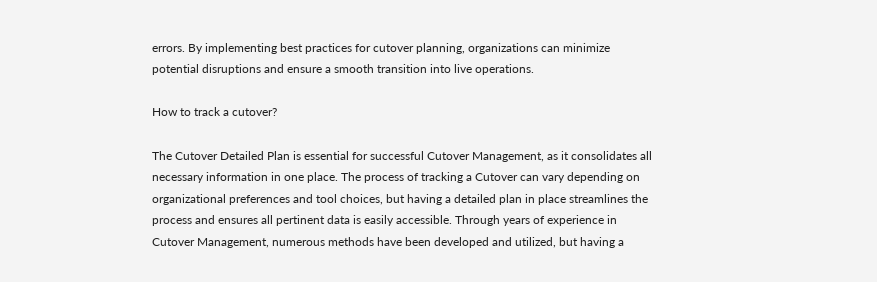errors. By implementing best practices for cutover planning, organizations can minimize potential disruptions and ensure a smooth transition into live operations.

How to track a cutover?

The Cutover Detailed Plan is essential for successful Cutover Management, as it consolidates all necessary information in one place. The process of tracking a Cutover can vary depending on organizational preferences and tool choices, but having a detailed plan in place streamlines the process and ensures all pertinent data is easily accessible. Through years of experience in Cutover Management, numerous methods have been developed and utilized, but having a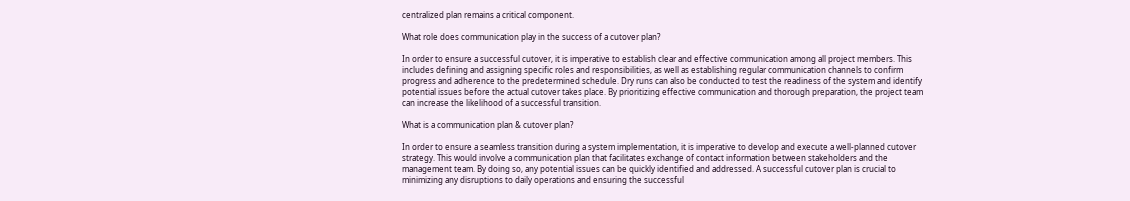centralized plan remains a critical component.

What role does communication play in the success of a cutover plan?

In order to ensure a successful cutover, it is imperative to establish clear and effective communication among all project members. This includes defining and assigning specific roles and responsibilities, as well as establishing regular communication channels to confirm progress and adherence to the predetermined schedule. Dry runs can also be conducted to test the readiness of the system and identify potential issues before the actual cutover takes place. By prioritizing effective communication and thorough preparation, the project team can increase the likelihood of a successful transition.

What is a communication plan & cutover plan?

In order to ensure a seamless transition during a system implementation, it is imperative to develop and execute a well-planned cutover strategy. This would involve a communication plan that facilitates exchange of contact information between stakeholders and the management team. By doing so, any potential issues can be quickly identified and addressed. A successful cutover plan is crucial to minimizing any disruptions to daily operations and ensuring the successful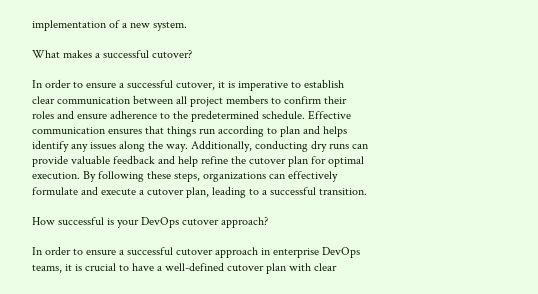implementation of a new system.

What makes a successful cutover?

In order to ensure a successful cutover, it is imperative to establish clear communication between all project members to confirm their roles and ensure adherence to the predetermined schedule. Effective communication ensures that things run according to plan and helps identify any issues along the way. Additionally, conducting dry runs can provide valuable feedback and help refine the cutover plan for optimal execution. By following these steps, organizations can effectively formulate and execute a cutover plan, leading to a successful transition.

How successful is your DevOps cutover approach?

In order to ensure a successful cutover approach in enterprise DevOps teams, it is crucial to have a well-defined cutover plan with clear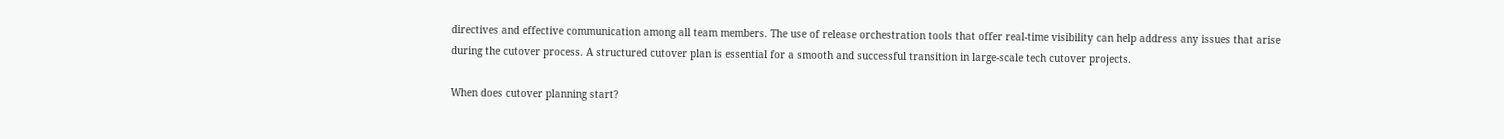directives and effective communication among all team members. The use of release orchestration tools that offer real-time visibility can help address any issues that arise during the cutover process. A structured cutover plan is essential for a smooth and successful transition in large-scale tech cutover projects.

When does cutover planning start?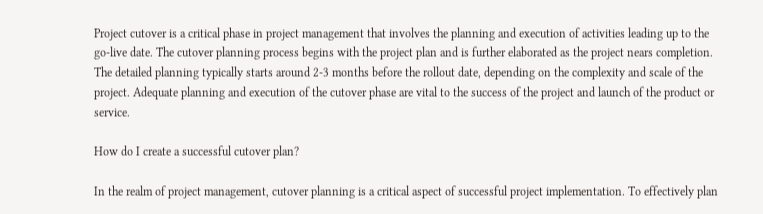Project cutover is a critical phase in project management that involves the planning and execution of activities leading up to the go-live date. The cutover planning process begins with the project plan and is further elaborated as the project nears completion. The detailed planning typically starts around 2-3 months before the rollout date, depending on the complexity and scale of the project. Adequate planning and execution of the cutover phase are vital to the success of the project and launch of the product or service.

How do I create a successful cutover plan?

In the realm of project management, cutover planning is a critical aspect of successful project implementation. To effectively plan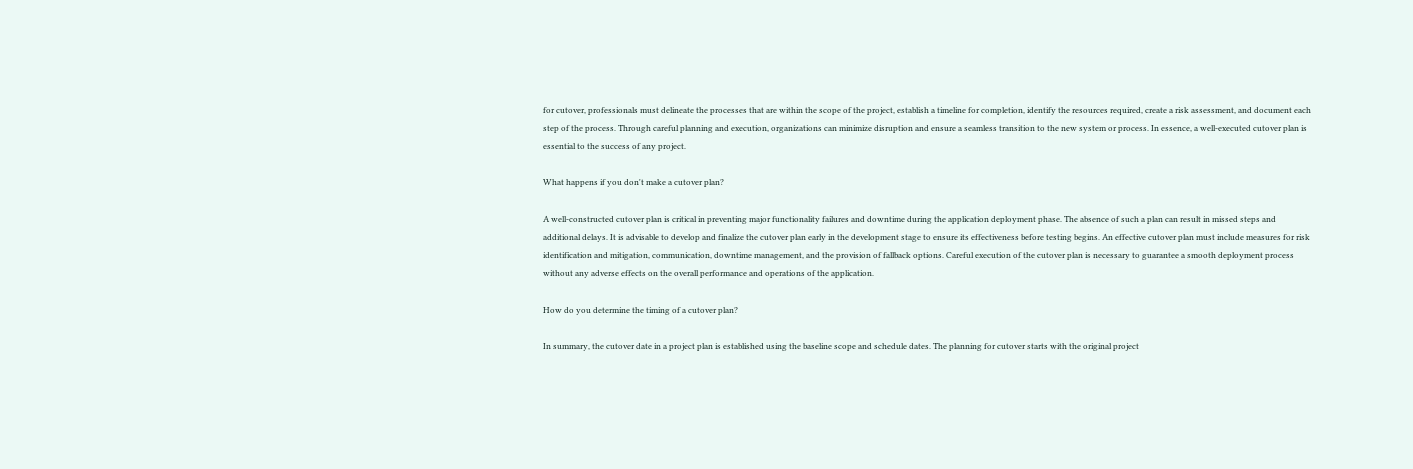for cutover, professionals must delineate the processes that are within the scope of the project, establish a timeline for completion, identify the resources required, create a risk assessment, and document each step of the process. Through careful planning and execution, organizations can minimize disruption and ensure a seamless transition to the new system or process. In essence, a well-executed cutover plan is essential to the success of any project.

What happens if you don't make a cutover plan?

A well-constructed cutover plan is critical in preventing major functionality failures and downtime during the application deployment phase. The absence of such a plan can result in missed steps and additional delays. It is advisable to develop and finalize the cutover plan early in the development stage to ensure its effectiveness before testing begins. An effective cutover plan must include measures for risk identification and mitigation, communication, downtime management, and the provision of fallback options. Careful execution of the cutover plan is necessary to guarantee a smooth deployment process without any adverse effects on the overall performance and operations of the application.

How do you determine the timing of a cutover plan?

In summary, the cutover date in a project plan is established using the baseline scope and schedule dates. The planning for cutover starts with the original project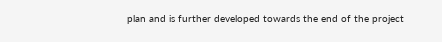plan and is further developed towards the end of the project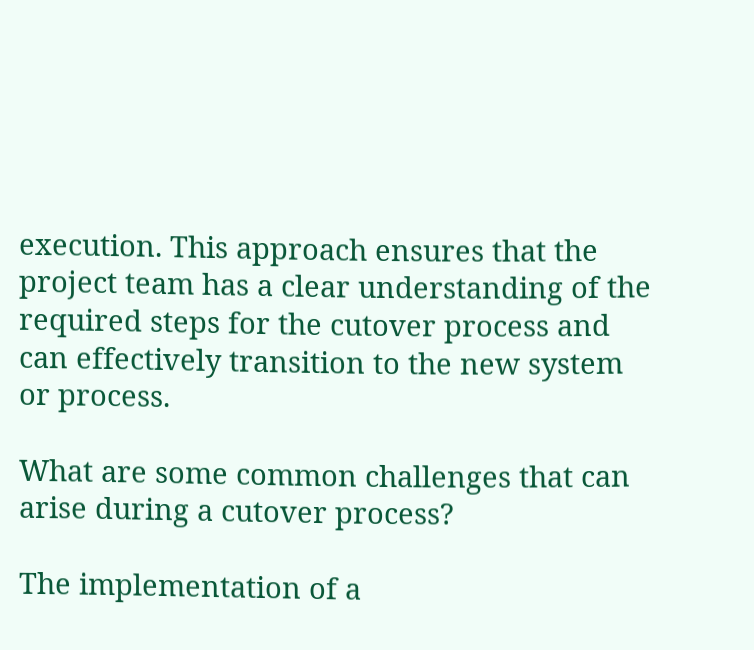execution. This approach ensures that the project team has a clear understanding of the required steps for the cutover process and can effectively transition to the new system or process.

What are some common challenges that can arise during a cutover process?

The implementation of a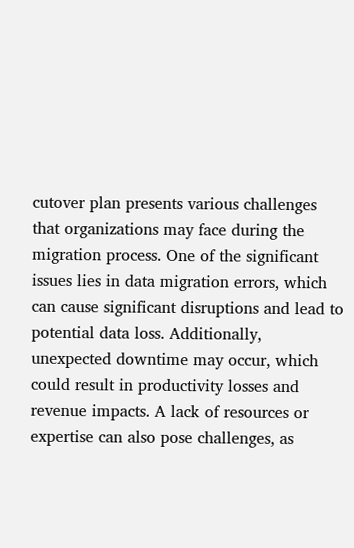cutover plan presents various challenges that organizations may face during the migration process. One of the significant issues lies in data migration errors, which can cause significant disruptions and lead to potential data loss. Additionally, unexpected downtime may occur, which could result in productivity losses and revenue impacts. A lack of resources or expertise can also pose challenges, as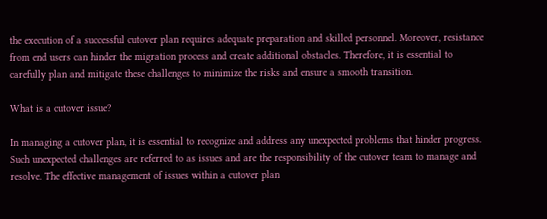the execution of a successful cutover plan requires adequate preparation and skilled personnel. Moreover, resistance from end users can hinder the migration process and create additional obstacles. Therefore, it is essential to carefully plan and mitigate these challenges to minimize the risks and ensure a smooth transition.

What is a cutover issue?

In managing a cutover plan, it is essential to recognize and address any unexpected problems that hinder progress. Such unexpected challenges are referred to as issues and are the responsibility of the cutover team to manage and resolve. The effective management of issues within a cutover plan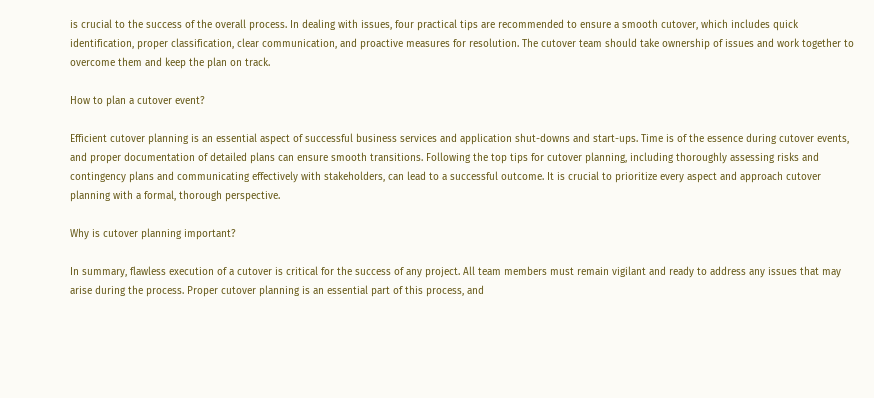is crucial to the success of the overall process. In dealing with issues, four practical tips are recommended to ensure a smooth cutover, which includes quick identification, proper classification, clear communication, and proactive measures for resolution. The cutover team should take ownership of issues and work together to overcome them and keep the plan on track.

How to plan a cutover event?

Efficient cutover planning is an essential aspect of successful business services and application shut-downs and start-ups. Time is of the essence during cutover events, and proper documentation of detailed plans can ensure smooth transitions. Following the top tips for cutover planning, including thoroughly assessing risks and contingency plans and communicating effectively with stakeholders, can lead to a successful outcome. It is crucial to prioritize every aspect and approach cutover planning with a formal, thorough perspective.

Why is cutover planning important?

In summary, flawless execution of a cutover is critical for the success of any project. All team members must remain vigilant and ready to address any issues that may arise during the process. Proper cutover planning is an essential part of this process, and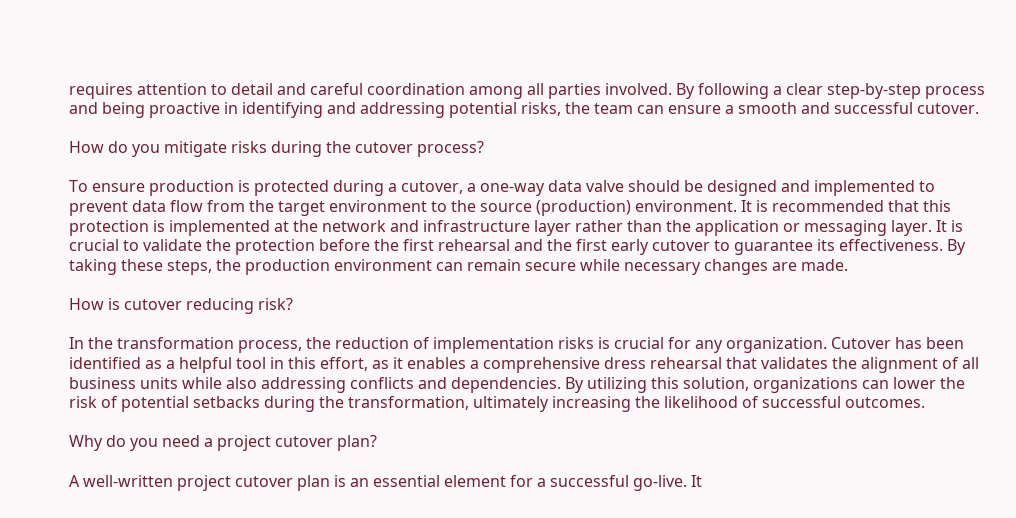requires attention to detail and careful coordination among all parties involved. By following a clear step-by-step process and being proactive in identifying and addressing potential risks, the team can ensure a smooth and successful cutover.

How do you mitigate risks during the cutover process?

To ensure production is protected during a cutover, a one-way data valve should be designed and implemented to prevent data flow from the target environment to the source (production) environment. It is recommended that this protection is implemented at the network and infrastructure layer rather than the application or messaging layer. It is crucial to validate the protection before the first rehearsal and the first early cutover to guarantee its effectiveness. By taking these steps, the production environment can remain secure while necessary changes are made.

How is cutover reducing risk?

In the transformation process, the reduction of implementation risks is crucial for any organization. Cutover has been identified as a helpful tool in this effort, as it enables a comprehensive dress rehearsal that validates the alignment of all business units while also addressing conflicts and dependencies. By utilizing this solution, organizations can lower the risk of potential setbacks during the transformation, ultimately increasing the likelihood of successful outcomes.

Why do you need a project cutover plan?

A well-written project cutover plan is an essential element for a successful go-live. It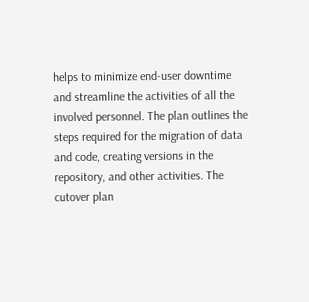helps to minimize end-user downtime and streamline the activities of all the involved personnel. The plan outlines the steps required for the migration of data and code, creating versions in the repository, and other activities. The cutover plan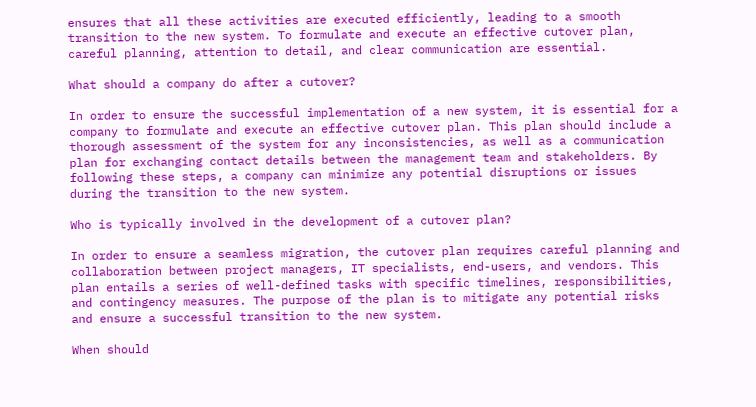ensures that all these activities are executed efficiently, leading to a smooth transition to the new system. To formulate and execute an effective cutover plan, careful planning, attention to detail, and clear communication are essential.

What should a company do after a cutover?

In order to ensure the successful implementation of a new system, it is essential for a company to formulate and execute an effective cutover plan. This plan should include a thorough assessment of the system for any inconsistencies, as well as a communication plan for exchanging contact details between the management team and stakeholders. By following these steps, a company can minimize any potential disruptions or issues during the transition to the new system.

Who is typically involved in the development of a cutover plan?

In order to ensure a seamless migration, the cutover plan requires careful planning and collaboration between project managers, IT specialists, end-users, and vendors. This plan entails a series of well-defined tasks with specific timelines, responsibilities, and contingency measures. The purpose of the plan is to mitigate any potential risks and ensure a successful transition to the new system.

When should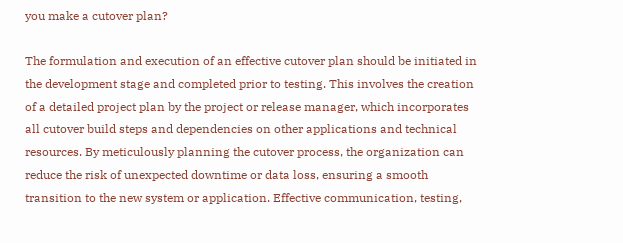you make a cutover plan?

The formulation and execution of an effective cutover plan should be initiated in the development stage and completed prior to testing. This involves the creation of a detailed project plan by the project or release manager, which incorporates all cutover build steps and dependencies on other applications and technical resources. By meticulously planning the cutover process, the organization can reduce the risk of unexpected downtime or data loss, ensuring a smooth transition to the new system or application. Effective communication, testing,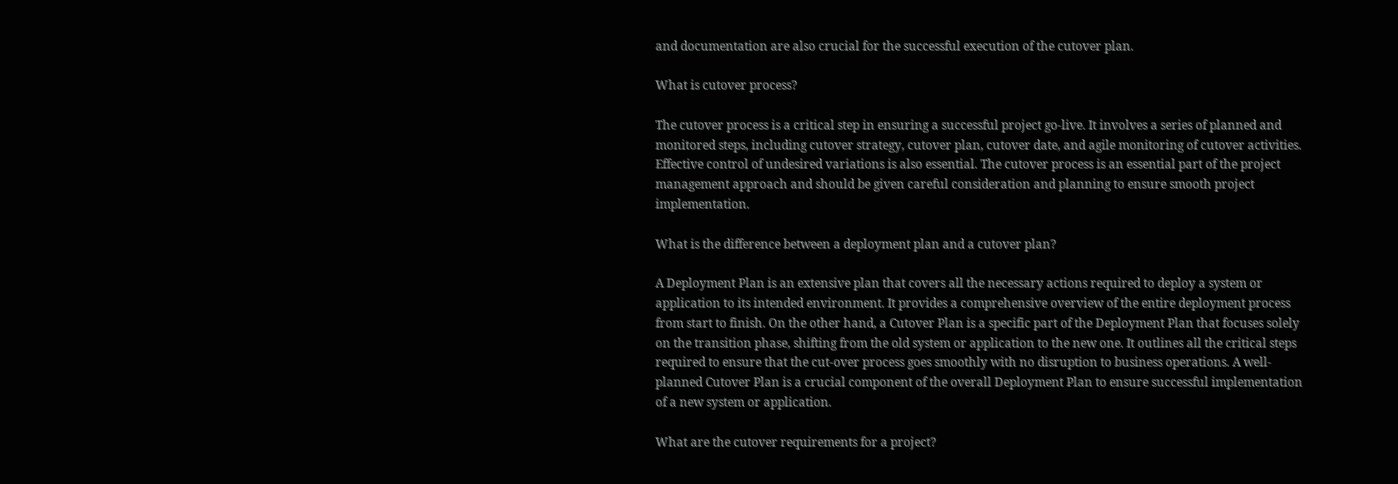and documentation are also crucial for the successful execution of the cutover plan.

What is cutover process?

The cutover process is a critical step in ensuring a successful project go-live. It involves a series of planned and monitored steps, including cutover strategy, cutover plan, cutover date, and agile monitoring of cutover activities. Effective control of undesired variations is also essential. The cutover process is an essential part of the project management approach and should be given careful consideration and planning to ensure smooth project implementation.

What is the difference between a deployment plan and a cutover plan?

A Deployment Plan is an extensive plan that covers all the necessary actions required to deploy a system or application to its intended environment. It provides a comprehensive overview of the entire deployment process from start to finish. On the other hand, a Cutover Plan is a specific part of the Deployment Plan that focuses solely on the transition phase, shifting from the old system or application to the new one. It outlines all the critical steps required to ensure that the cut-over process goes smoothly with no disruption to business operations. A well-planned Cutover Plan is a crucial component of the overall Deployment Plan to ensure successful implementation of a new system or application.

What are the cutover requirements for a project?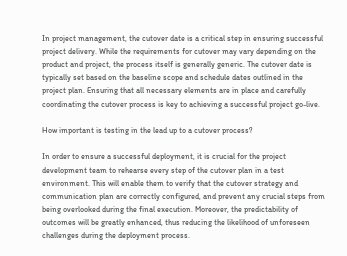In project management, the cutover date is a critical step in ensuring successful project delivery. While the requirements for cutover may vary depending on the product and project, the process itself is generally generic. The cutover date is typically set based on the baseline scope and schedule dates outlined in the project plan. Ensuring that all necessary elements are in place and carefully coordinating the cutover process is key to achieving a successful project go-live.

How important is testing in the lead up to a cutover process?

In order to ensure a successful deployment, it is crucial for the project development team to rehearse every step of the cutover plan in a test environment. This will enable them to verify that the cutover strategy and communication plan are correctly configured, and prevent any crucial steps from being overlooked during the final execution. Moreover, the predictability of outcomes will be greatly enhanced, thus reducing the likelihood of unforeseen challenges during the deployment process.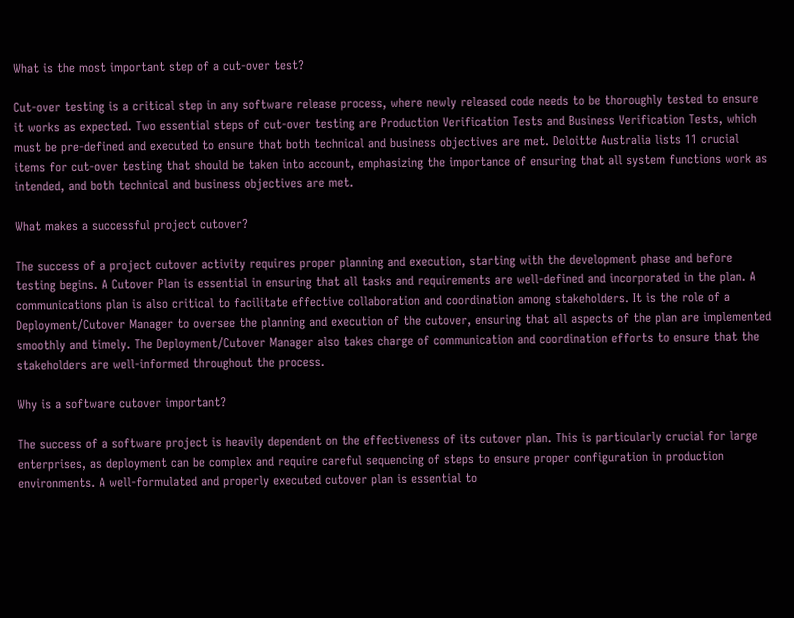What is the most important step of a cut-over test?

Cut-over testing is a critical step in any software release process, where newly released code needs to be thoroughly tested to ensure it works as expected. Two essential steps of cut-over testing are Production Verification Tests and Business Verification Tests, which must be pre-defined and executed to ensure that both technical and business objectives are met. Deloitte Australia lists 11 crucial items for cut-over testing that should be taken into account, emphasizing the importance of ensuring that all system functions work as intended, and both technical and business objectives are met.

What makes a successful project cutover?

The success of a project cutover activity requires proper planning and execution, starting with the development phase and before testing begins. A Cutover Plan is essential in ensuring that all tasks and requirements are well-defined and incorporated in the plan. A communications plan is also critical to facilitate effective collaboration and coordination among stakeholders. It is the role of a Deployment/Cutover Manager to oversee the planning and execution of the cutover, ensuring that all aspects of the plan are implemented smoothly and timely. The Deployment/Cutover Manager also takes charge of communication and coordination efforts to ensure that the stakeholders are well-informed throughout the process.

Why is a software cutover important?

The success of a software project is heavily dependent on the effectiveness of its cutover plan. This is particularly crucial for large enterprises, as deployment can be complex and require careful sequencing of steps to ensure proper configuration in production environments. A well-formulated and properly executed cutover plan is essential to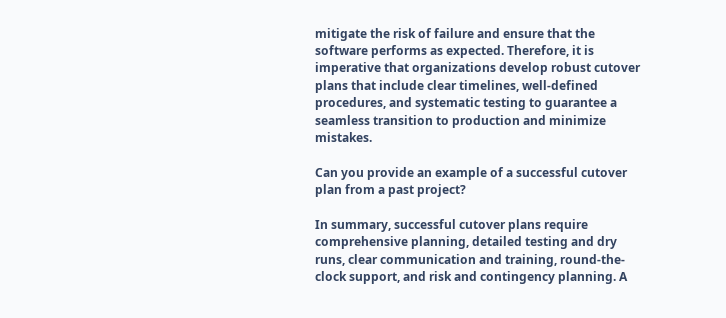mitigate the risk of failure and ensure that the software performs as expected. Therefore, it is imperative that organizations develop robust cutover plans that include clear timelines, well-defined procedures, and systematic testing to guarantee a seamless transition to production and minimize mistakes.

Can you provide an example of a successful cutover plan from a past project?

In summary, successful cutover plans require comprehensive planning, detailed testing and dry runs, clear communication and training, round-the-clock support, and risk and contingency planning. A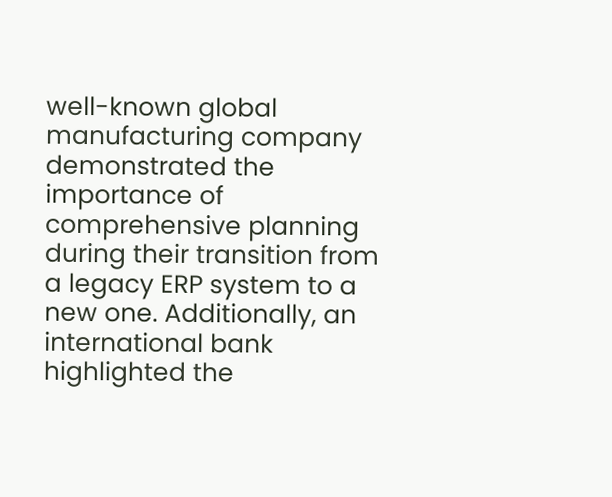well-known global manufacturing company demonstrated the importance of comprehensive planning during their transition from a legacy ERP system to a new one. Additionally, an international bank highlighted the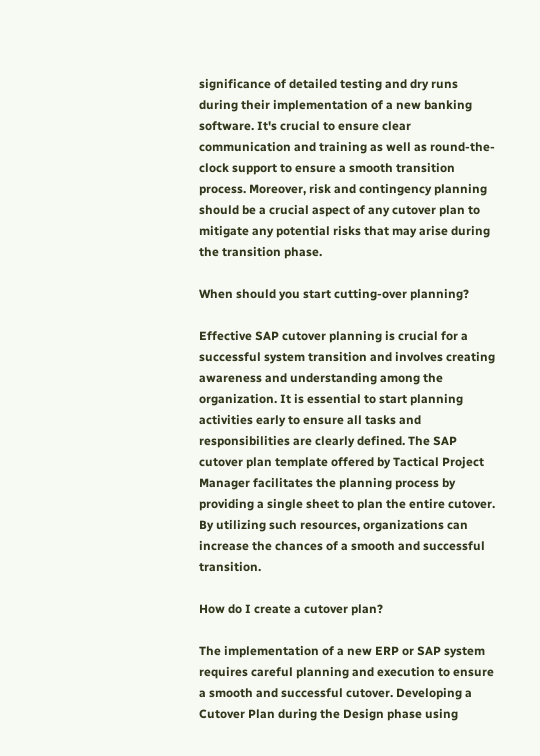significance of detailed testing and dry runs during their implementation of a new banking software. It's crucial to ensure clear communication and training as well as round-the-clock support to ensure a smooth transition process. Moreover, risk and contingency planning should be a crucial aspect of any cutover plan to mitigate any potential risks that may arise during the transition phase.

When should you start cutting-over planning?

Effective SAP cutover planning is crucial for a successful system transition and involves creating awareness and understanding among the organization. It is essential to start planning activities early to ensure all tasks and responsibilities are clearly defined. The SAP cutover plan template offered by Tactical Project Manager facilitates the planning process by providing a single sheet to plan the entire cutover. By utilizing such resources, organizations can increase the chances of a smooth and successful transition.

How do I create a cutover plan?

The implementation of a new ERP or SAP system requires careful planning and execution to ensure a smooth and successful cutover. Developing a Cutover Plan during the Design phase using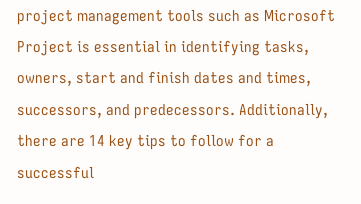project management tools such as Microsoft Project is essential in identifying tasks, owners, start and finish dates and times, successors, and predecessors. Additionally, there are 14 key tips to follow for a successful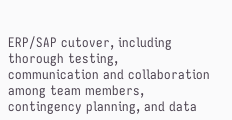ERP/SAP cutover, including thorough testing, communication and collaboration among team members, contingency planning, and data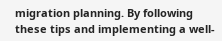migration planning. By following these tips and implementing a well-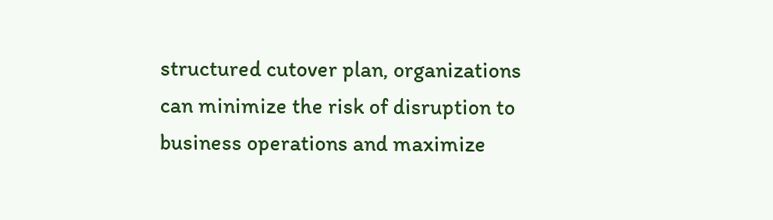structured cutover plan, organizations can minimize the risk of disruption to business operations and maximize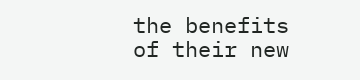the benefits of their new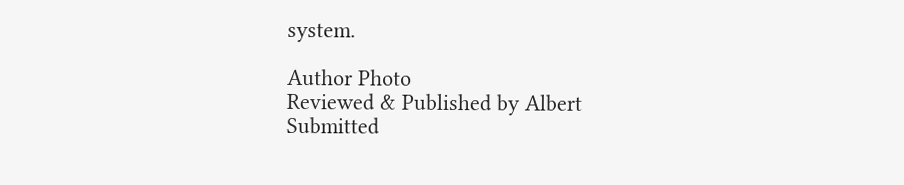system.

Author Photo
Reviewed & Published by Albert
Submitted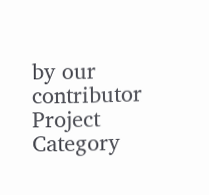by our contributor
Project Category